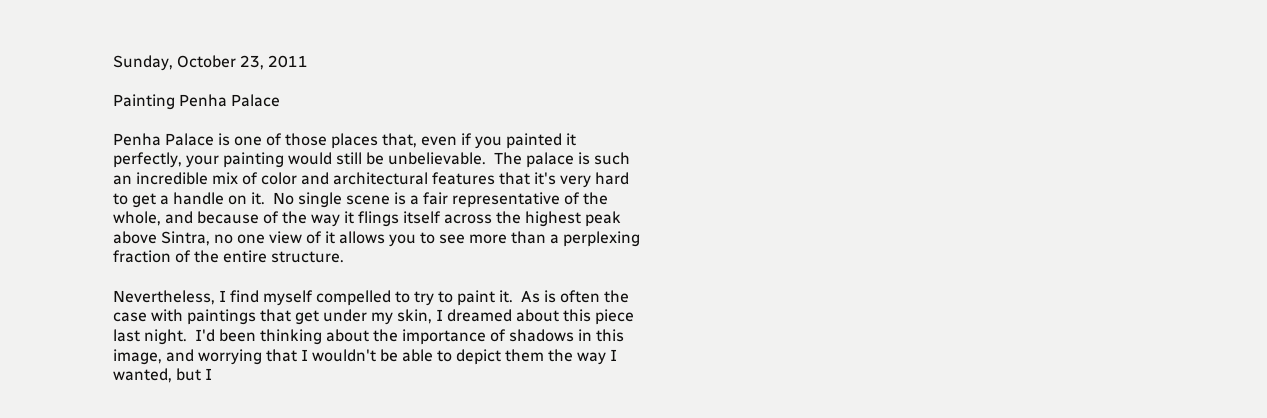Sunday, October 23, 2011

Painting Penha Palace

Penha Palace is one of those places that, even if you painted it perfectly, your painting would still be unbelievable.  The palace is such an incredible mix of color and architectural features that it's very hard to get a handle on it.  No single scene is a fair representative of the whole, and because of the way it flings itself across the highest peak above Sintra, no one view of it allows you to see more than a perplexing fraction of the entire structure.

Nevertheless, I find myself compelled to try to paint it.  As is often the case with paintings that get under my skin, I dreamed about this piece last night.  I'd been thinking about the importance of shadows in this image, and worrying that I wouldn't be able to depict them the way I wanted, but I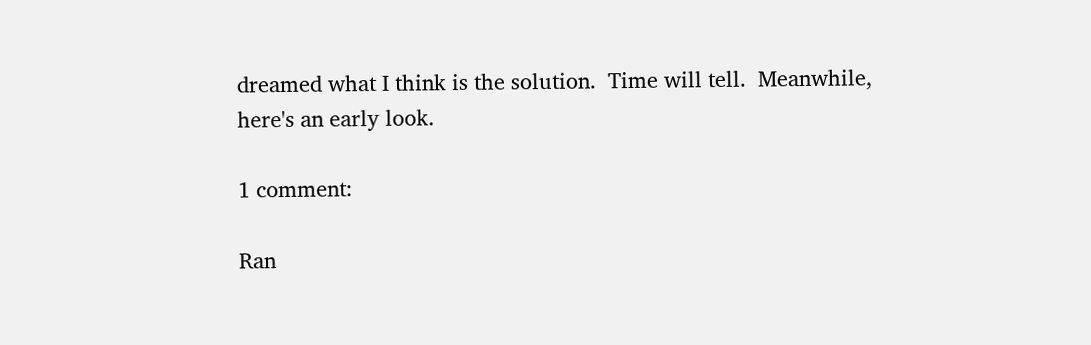dreamed what I think is the solution.  Time will tell.  Meanwhile, here's an early look.

1 comment:

Ran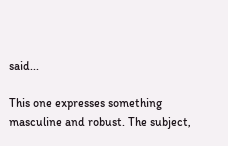said...

This one expresses something masculine and robust. The subject,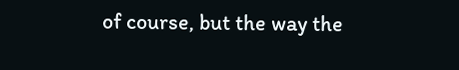of course, but the way the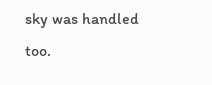sky was handled too.